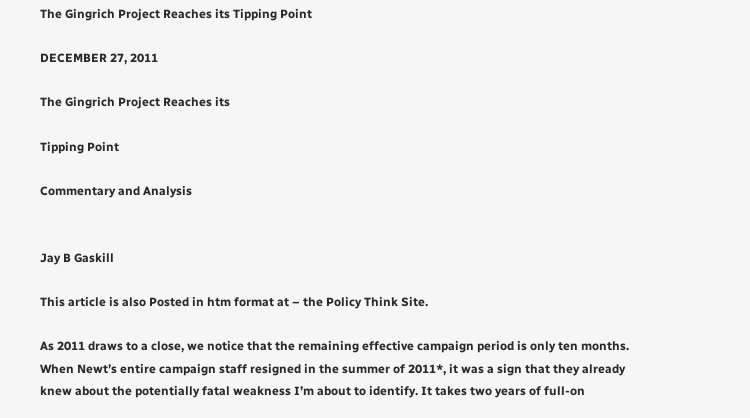The Gingrich Project Reaches its Tipping Point

DECEMBER 27, 2011

The Gingrich Project Reaches its

Tipping Point

Commentary and Analysis


Jay B Gaskill

This article is also Posted in htm format at – the Policy Think Site.

As 2011 draws to a close, we notice that the remaining effective campaign period is only ten months. When Newt’s entire campaign staff resigned in the summer of 2011*, it was a sign that they already knew about the potentially fatal weakness I’m about to identify. It takes two years of full-on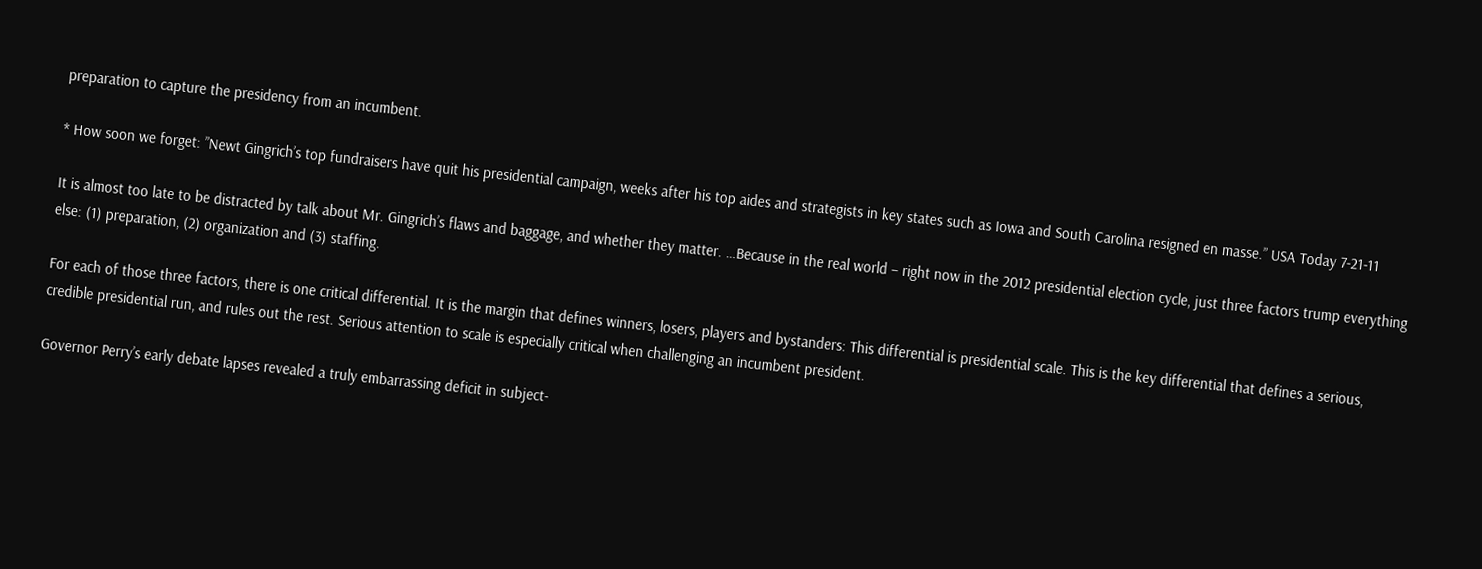preparation to capture the presidency from an incumbent.

* How soon we forget: ”Newt Gingrich’s top fundraisers have quit his presidential campaign, weeks after his top aides and strategists in key states such as Iowa and South Carolina resigned en masse.” USA Today 7-21-11

It is almost too late to be distracted by talk about Mr. Gingrich’s flaws and baggage, and whether they matter. …Because in the real world – right now in the 2012 presidential election cycle, just three factors trump everything else: (1) preparation, (2) organization and (3) staffing.

For each of those three factors, there is one critical differential. It is the margin that defines winners, losers, players and bystanders: This differential is presidential scale. This is the key differential that defines a serious, credible presidential run, and rules out the rest. Serious attention to scale is especially critical when challenging an incumbent president.

Governor Perry’s early debate lapses revealed a truly embarrassing deficit in subject-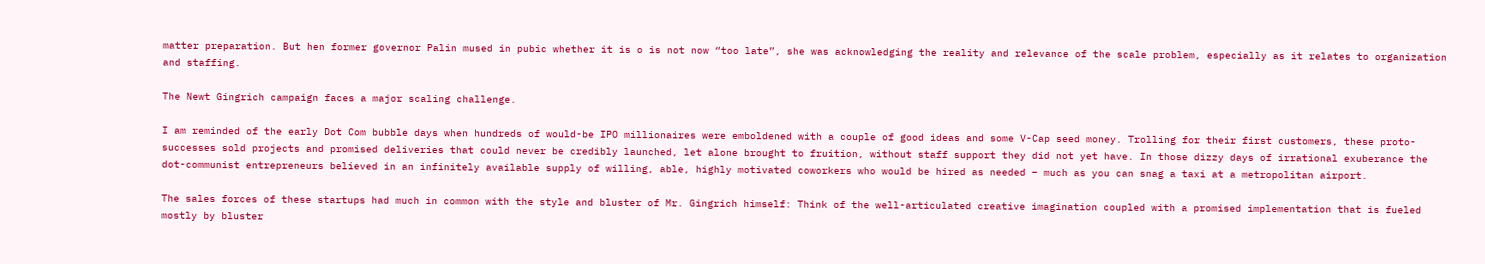matter preparation. But hen former governor Palin mused in pubic whether it is o is not now “too late”, she was acknowledging the reality and relevance of the scale problem, especially as it relates to organization and staffing.

The Newt Gingrich campaign faces a major scaling challenge.

I am reminded of the early Dot Com bubble days when hundreds of would-be IPO millionaires were emboldened with a couple of good ideas and some V-Cap seed money. Trolling for their first customers, these proto-successes sold projects and promised deliveries that could never be credibly launched, let alone brought to fruition, without staff support they did not yet have. In those dizzy days of irrational exuberance the dot-communist entrepreneurs believed in an infinitely available supply of willing, able, highly motivated coworkers who would be hired as needed – much as you can snag a taxi at a metropolitan airport.

The sales forces of these startups had much in common with the style and bluster of Mr. Gingrich himself: Think of the well-articulated creative imagination coupled with a promised implementation that is fueled mostly by bluster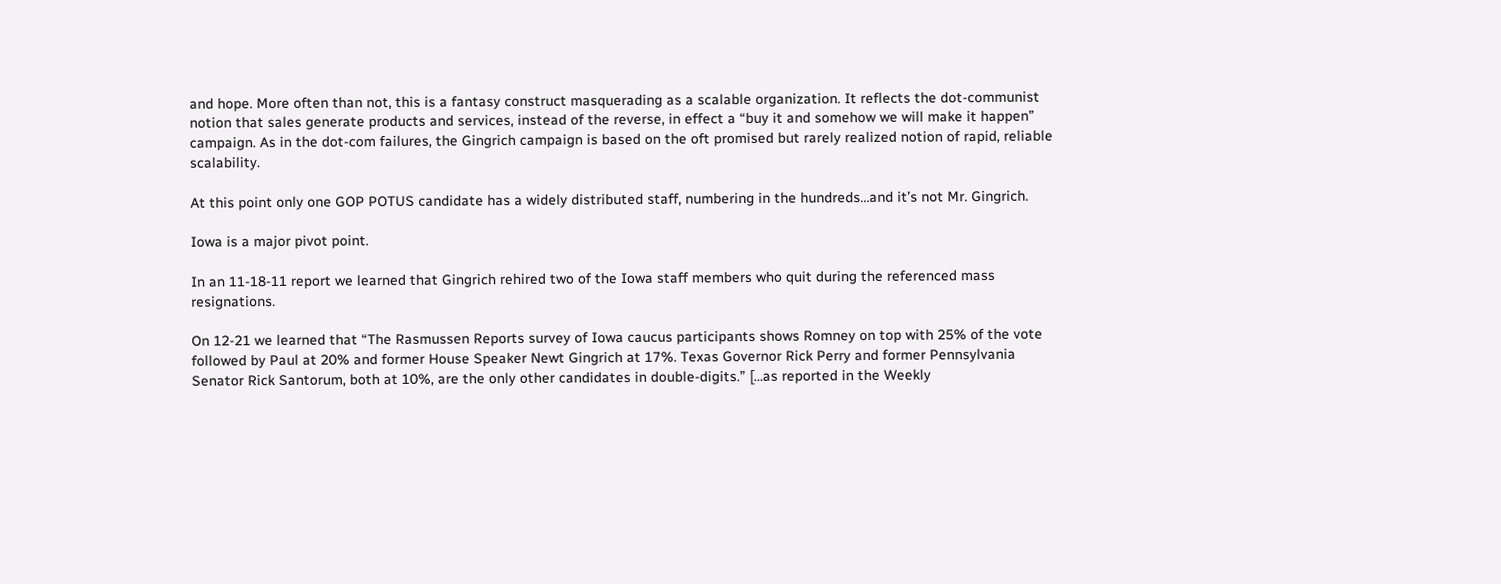and hope. More often than not, this is a fantasy construct masquerading as a scalable organization. It reflects the dot-communist notion that sales generate products and services, instead of the reverse, in effect a “buy it and somehow we will make it happen” campaign. As in the dot-com failures, the Gingrich campaign is based on the oft promised but rarely realized notion of rapid, reliable scalability.

At this point only one GOP POTUS candidate has a widely distributed staff, numbering in the hundreds…and it’s not Mr. Gingrich.

Iowa is a major pivot point.

In an 11-18-11 report we learned that Gingrich rehired two of the Iowa staff members who quit during the referenced mass resignations.

On 12-21 we learned that “The Rasmussen Reports survey of Iowa caucus participants shows Romney on top with 25% of the vote followed by Paul at 20% and former House Speaker Newt Gingrich at 17%. Texas Governor Rick Perry and former Pennsylvania Senator Rick Santorum, both at 10%, are the only other candidates in double-digits.” […as reported in the Weekly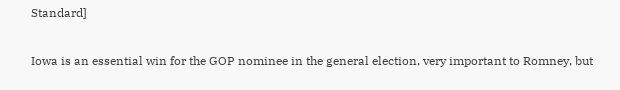Standard]

Iowa is an essential win for the GOP nominee in the general election, very important to Romney, but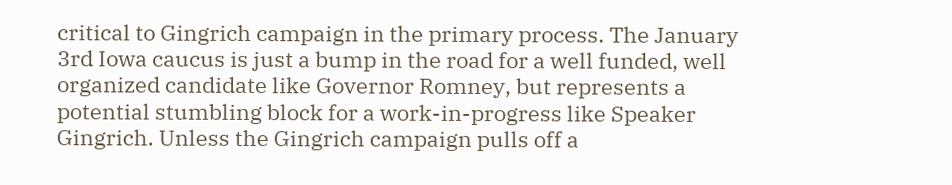critical to Gingrich campaign in the primary process. The January 3rd Iowa caucus is just a bump in the road for a well funded, well organized candidate like Governor Romney, but represents a potential stumbling block for a work-in-progress like Speaker Gingrich. Unless the Gingrich campaign pulls off a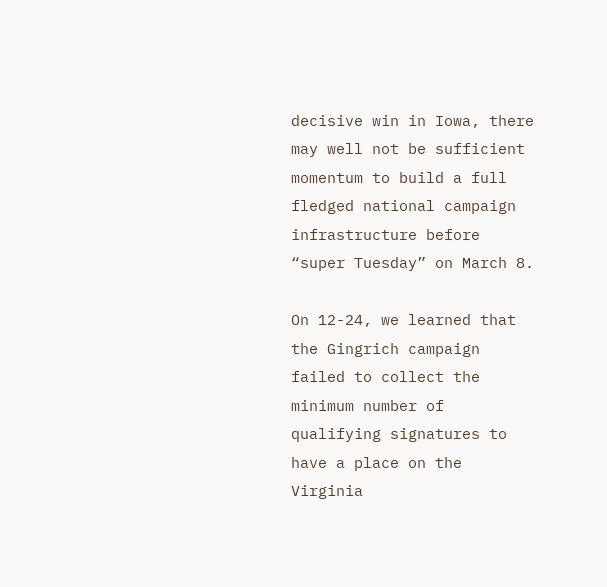decisive win in Iowa, there may well not be sufficient momentum to build a full fledged national campaign infrastructure before “super Tuesday” on March 8.

On 12-24, we learned that the Gingrich campaign failed to collect the minimum number of qualifying signatures to have a place on the Virginia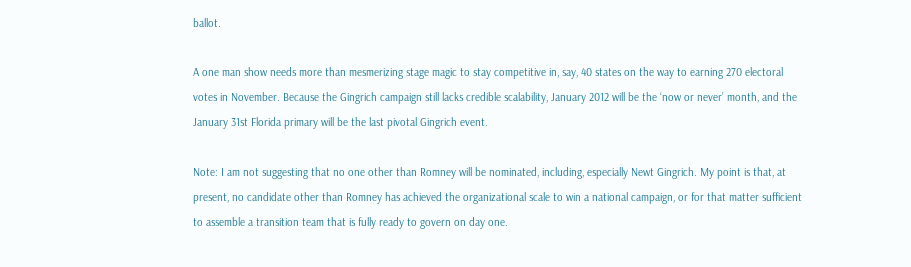ballot.

A one man show needs more than mesmerizing stage magic to stay competitive in, say, 40 states on the way to earning 270 electoral votes in November. Because the Gingrich campaign still lacks credible scalability, January 2012 will be the ‘now or never’ month, and the January 31st Florida primary will be the last pivotal Gingrich event.

Note: I am not suggesting that no one other than Romney will be nominated, including, especially Newt Gingrich. My point is that, at present, no candidate other than Romney has achieved the organizational scale to win a national campaign, or for that matter sufficient to assemble a transition team that is fully ready to govern on day one.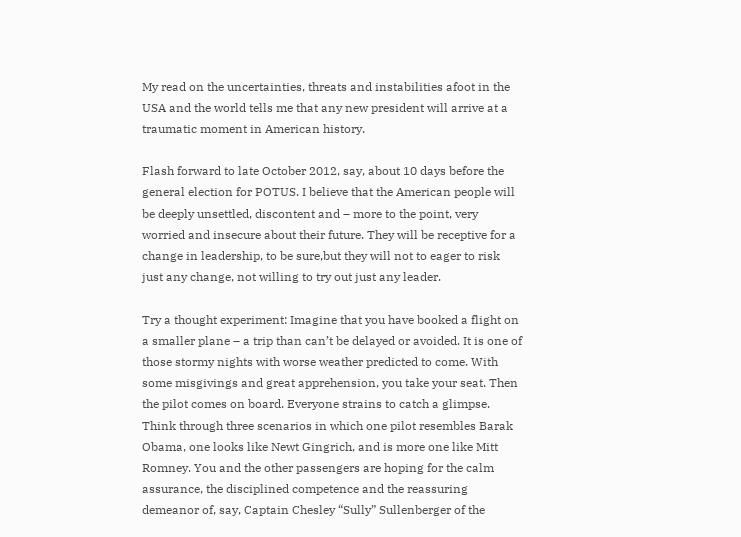My read on the uncertainties, threats and instabilities afoot in the USA and the world tells me that any new president will arrive at a traumatic moment in American history.

Flash forward to late October 2012, say, about 10 days before the general election for POTUS. I believe that the American people will be deeply unsettled, discontent and – more to the point, very worried and insecure about their future. They will be receptive for a change in leadership, to be sure,but they will not to eager to risk just any change, not willing to try out just any leader.

Try a thought experiment: Imagine that you have booked a flight on a smaller plane – a trip than can’t be delayed or avoided. It is one of those stormy nights with worse weather predicted to come. With some misgivings and great apprehension, you take your seat. Then the pilot comes on board. Everyone strains to catch a glimpse. Think through three scenarios in which one pilot resembles Barak Obama, one looks like Newt Gingrich, and is more one like Mitt Romney. You and the other passengers are hoping for the calm assurance, the disciplined competence and the reassuring demeanor of, say, Captain Chesley “Sully” Sullenberger of the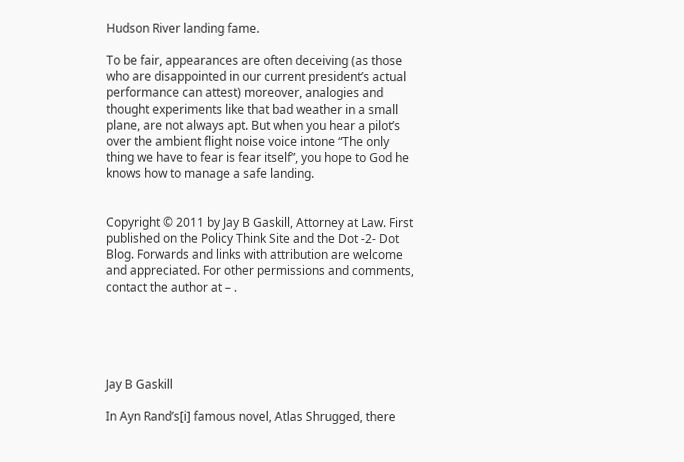Hudson River landing fame.

To be fair, appearances are often deceiving (as those who are disappointed in our current president’s actual performance can attest) moreover, analogies and thought experiments like that bad weather in a small plane, are not always apt. But when you hear a pilot’s over the ambient flight noise voice intone “The only thing we have to fear is fear itself”, you hope to God he knows how to manage a safe landing.


Copyright © 2011 by Jay B Gaskill, Attorney at Law. First published on the Policy Think Site and the Dot -2- Dot Blog. Forwards and links with attribution are welcome and appreciated. For other permissions and comments, contact the author at – .





Jay B Gaskill

In Ayn Rand’s[i] famous novel, Atlas Shrugged, there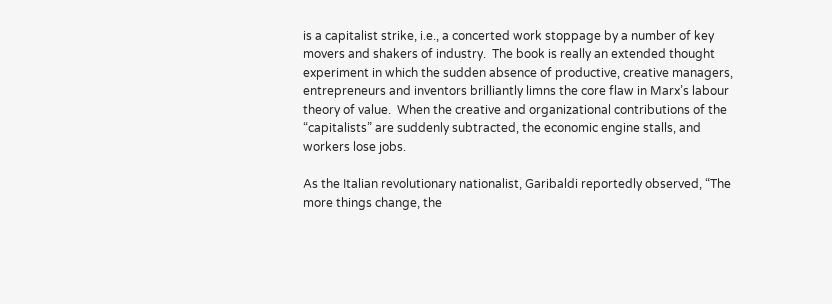is a capitalist strike, i.e., a concerted work stoppage by a number of key movers and shakers of industry.  The book is really an extended thought experiment in which the sudden absence of productive, creative managers, entrepreneurs and inventors brilliantly limns the core flaw in Marx’s labour theory of value.  When the creative and organizational contributions of the “capitalists” are suddenly subtracted, the economic engine stalls, and workers lose jobs.

As the Italian revolutionary nationalist, Garibaldi reportedly observed, “The more things change, the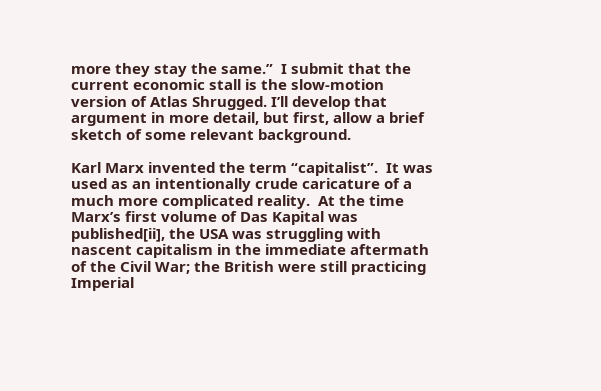more they stay the same.”  I submit that the current economic stall is the slow-motion version of Atlas Shrugged. I’ll develop that argument in more detail, but first, allow a brief sketch of some relevant background.

Karl Marx invented the term “capitalist”.  It was used as an intentionally crude caricature of a much more complicated reality.  At the time Marx’s first volume of Das Kapital was published[ii], the USA was struggling with nascent capitalism in the immediate aftermath of the Civil War; the British were still practicing Imperial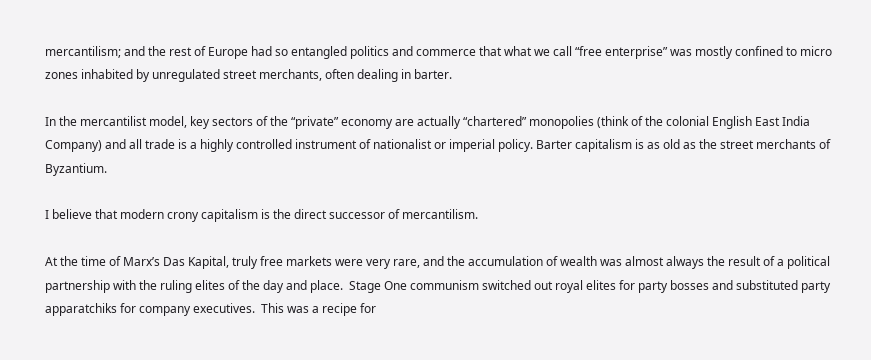mercantilism; and the rest of Europe had so entangled politics and commerce that what we call “free enterprise” was mostly confined to micro zones inhabited by unregulated street merchants, often dealing in barter.

In the mercantilist model, key sectors of the “private” economy are actually “chartered” monopolies (think of the colonial English East India Company) and all trade is a highly controlled instrument of nationalist or imperial policy. Barter capitalism is as old as the street merchants of Byzantium.

I believe that modern crony capitalism is the direct successor of mercantilism.

At the time of Marx’s Das Kapital, truly free markets were very rare, and the accumulation of wealth was almost always the result of a political partnership with the ruling elites of the day and place.  Stage One communism switched out royal elites for party bosses and substituted party apparatchiks for company executives.  This was a recipe for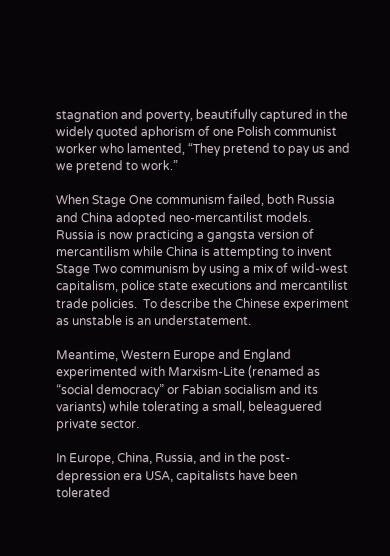stagnation and poverty, beautifully captured in the widely quoted aphorism of one Polish communist worker who lamented, “They pretend to pay us and we pretend to work.”

When Stage One communism failed, both Russia and China adopted neo-mercantilist models.  Russia is now practicing a gangsta version of mercantilism while China is attempting to invent Stage Two communism by using a mix of wild-west capitalism, police state executions and mercantilist trade policies.  To describe the Chinese experiment as unstable is an understatement.

Meantime, Western Europe and England experimented with Marxism-Lite (renamed as “social democracy” or Fabian socialism and its variants) while tolerating a small, beleaguered private sector.

In Europe, China, Russia, and in the post-depression era USA, capitalists have been tolerated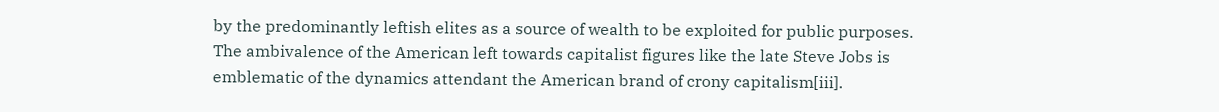by the predominantly leftish elites as a source of wealth to be exploited for public purposes.  The ambivalence of the American left towards capitalist figures like the late Steve Jobs is emblematic of the dynamics attendant the American brand of crony capitalism[iii].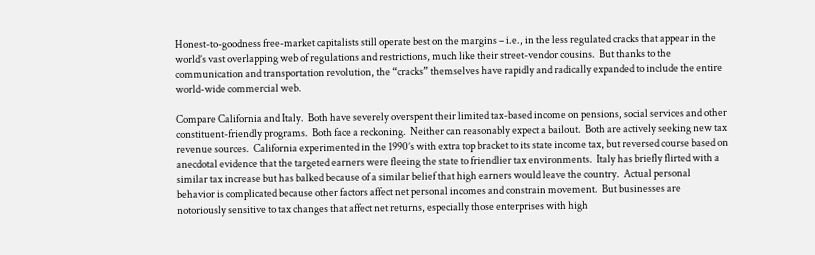Honest-to-goodness free-market capitalists still operate best on the margins – i.e., in the less regulated cracks that appear in the world’s vast overlapping web of regulations and restrictions, much like their street-vendor cousins.  But thanks to the communication and transportation revolution, the “cracks” themselves have rapidly and radically expanded to include the entire world-wide commercial web.

Compare California and Italy.  Both have severely overspent their limited tax-based income on pensions, social services and other constituent-friendly programs.  Both face a reckoning.  Neither can reasonably expect a bailout.  Both are actively seeking new tax revenue sources.  California experimented in the 1990’s with extra top bracket to its state income tax, but reversed course based on anecdotal evidence that the targeted earners were fleeing the state to friendlier tax environments.  Italy has briefly flirted with a similar tax increase but has balked because of a similar belief that high earners would leave the country.  Actual personal behavior is complicated because other factors affect net personal incomes and constrain movement.  But businesses are notoriously sensitive to tax changes that affect net returns, especially those enterprises with high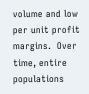volume and low per unit profit margins.  Over time, entire populations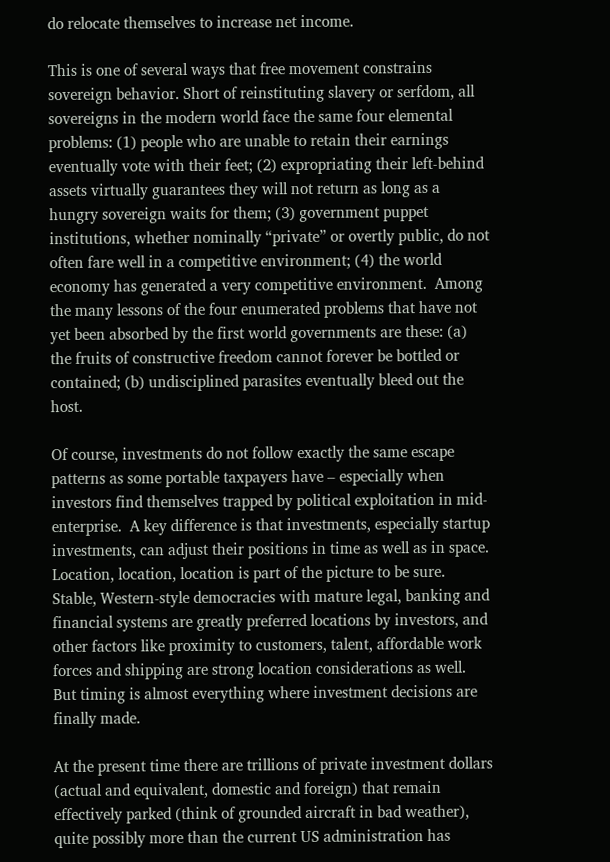do relocate themselves to increase net income.

This is one of several ways that free movement constrains sovereign behavior. Short of reinstituting slavery or serfdom, all sovereigns in the modern world face the same four elemental problems: (1) people who are unable to retain their earnings eventually vote with their feet; (2) expropriating their left-behind assets virtually guarantees they will not return as long as a hungry sovereign waits for them; (3) government puppet institutions, whether nominally “private” or overtly public, do not often fare well in a competitive environment; (4) the world economy has generated a very competitive environment.  Among the many lessons of the four enumerated problems that have not yet been absorbed by the first world governments are these: (a) the fruits of constructive freedom cannot forever be bottled or contained; (b) undisciplined parasites eventually bleed out the host.

Of course, investments do not follow exactly the same escape patterns as some portable taxpayers have – especially when investors find themselves trapped by political exploitation in mid-enterprise.  A key difference is that investments, especially startup investments, can adjust their positions in time as well as in space.  Location, location, location is part of the picture to be sure.  Stable, Western-style democracies with mature legal, banking and financial systems are greatly preferred locations by investors, and other factors like proximity to customers, talent, affordable work forces and shipping are strong location considerations as well.  But timing is almost everything where investment decisions are finally made.

At the present time there are trillions of private investment dollars (actual and equivalent, domestic and foreign) that remain effectively parked (think of grounded aircraft in bad weather), quite possibly more than the current US administration has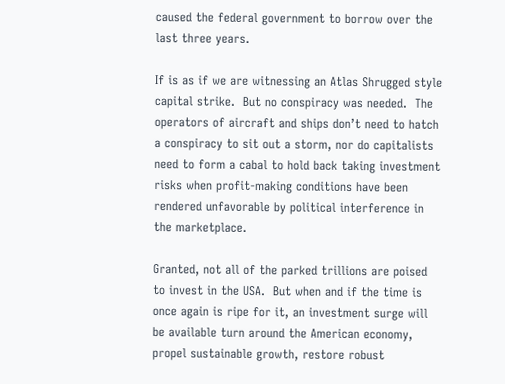caused the federal government to borrow over the last three years.

If is as if we are witnessing an Atlas Shrugged style capital strike.  But no conspiracy was needed.  The operators of aircraft and ships don’t need to hatch a conspiracy to sit out a storm, nor do capitalists need to form a cabal to hold back taking investment risks when profit-making conditions have been rendered unfavorable by political interference in the marketplace.

Granted, not all of the parked trillions are poised to invest in the USA.  But when and if the time is once again is ripe for it, an investment surge will be available turn around the American economy, propel sustainable growth, restore robust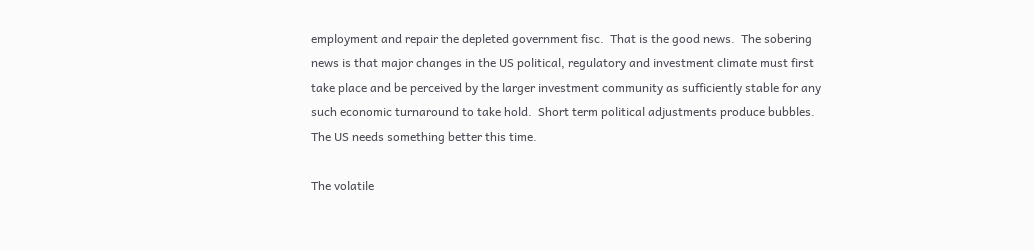employment and repair the depleted government fisc.  That is the good news.  The sobering news is that major changes in the US political, regulatory and investment climate must first take place and be perceived by the larger investment community as sufficiently stable for any such economic turnaround to take hold.  Short term political adjustments produce bubbles.  The US needs something better this time.

The volatile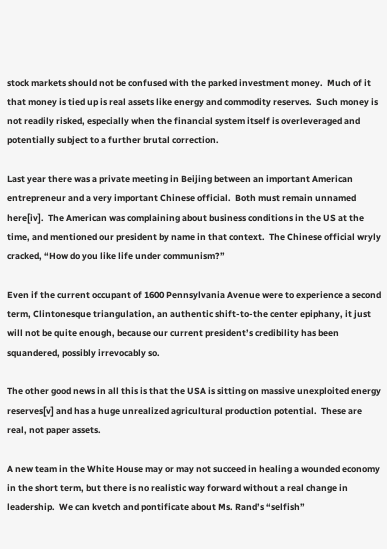stock markets should not be confused with the parked investment money.  Much of it that money is tied up is real assets like energy and commodity reserves.  Such money is not readily risked, especially when the financial system itself is overleveraged and potentially subject to a further brutal correction.

Last year there was a private meeting in Beijing between an important American entrepreneur and a very important Chinese official.  Both must remain unnamed here[iv].  The American was complaining about business conditions in the US at the time, and mentioned our president by name in that context.  The Chinese official wryly cracked, “How do you like life under communism?”

Even if the current occupant of 1600 Pennsylvania Avenue were to experience a second term, Clintonesque triangulation, an authentic shift-to-the center epiphany, it just will not be quite enough, because our current president’s credibility has been squandered, possibly irrevocably so.

The other good news in all this is that the USA is sitting on massive unexploited energy reserves[v] and has a huge unrealized agricultural production potential.  These are real, not paper assets.

A new team in the White House may or may not succeed in healing a wounded economy in the short term, but there is no realistic way forward without a real change in leadership.  We can kvetch and pontificate about Ms. Rand’s “selfish”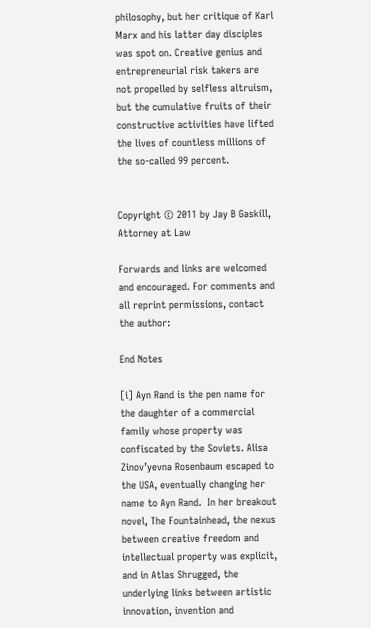philosophy, but her critique of Karl Marx and his latter day disciples was spot on. Creative genius and entrepreneurial risk takers are not propelled by selfless altruism, but the cumulative fruits of their constructive activities have lifted the lives of countless millions of the so-called 99 percent.


Copyright © 2011 by Jay B Gaskill, Attorney at Law

Forwards and links are welcomed and encouraged. For comments and all reprint permissions, contact the author:

End Notes

[i] Ayn Rand is the pen name for the daughter of a commercial family whose property was confiscated by the Soviets. Alisa Zinov’yevna Rosenbaum escaped to the USA, eventually changing her name to Ayn Rand.  In her breakout novel, The Fountainhead, the nexus between creative freedom and intellectual property was explicit, and in Atlas Shrugged, the underlying links between artistic innovation, invention and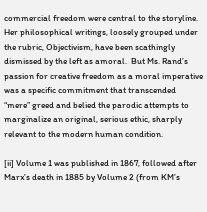commercial freedom were central to the storyline.  Her philosophical writings, loosely grouped under the rubric, Objectivism, have been scathingly dismissed by the left as amoral.  But Ms. Rand’s passion for creative freedom as a moral imperative was a specific commitment that transcended “mere” greed and belied the parodic attempts to marginalize an original, serious ethic, sharply relevant to the modern human condition.

[ii] Volume 1 was published in 1867, followed after Marx’s death in 1885 by Volume 2 (from KM’s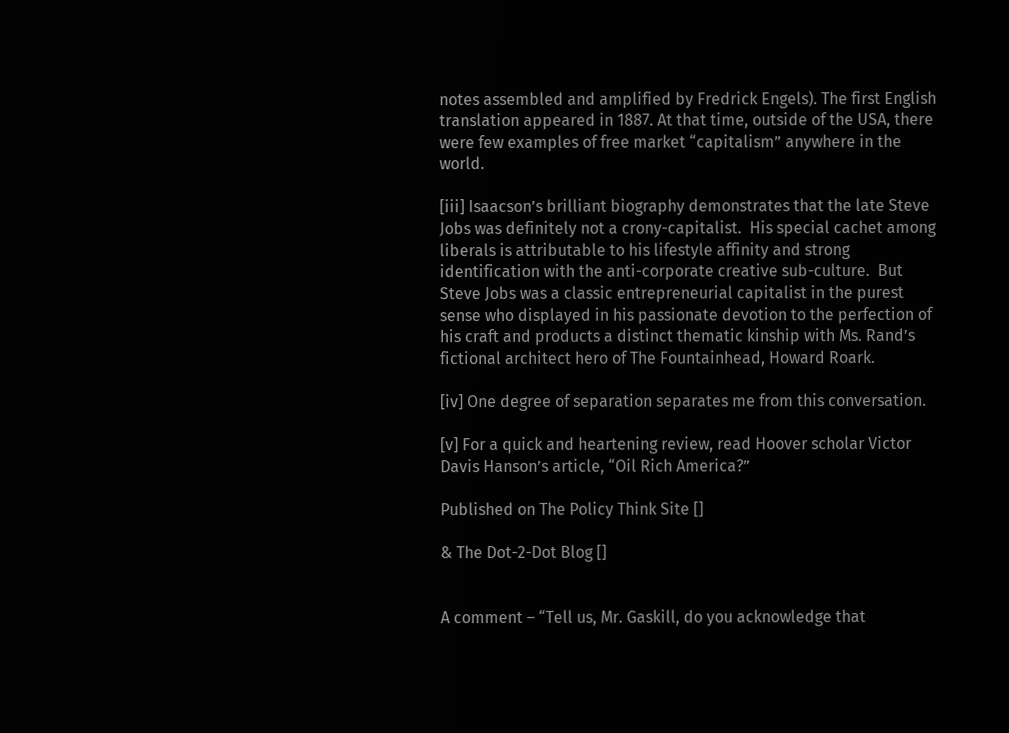notes assembled and amplified by Fredrick Engels). The first English translation appeared in 1887. At that time, outside of the USA, there were few examples of free market “capitalism” anywhere in the world.

[iii] Isaacson’s brilliant biography demonstrates that the late Steve Jobs was definitely not a crony-capitalist.  His special cachet among liberals is attributable to his lifestyle affinity and strong identification with the anti-corporate creative sub-culture.  But Steve Jobs was a classic entrepreneurial capitalist in the purest sense who displayed in his passionate devotion to the perfection of his craft and products a distinct thematic kinship with Ms. Rand’s fictional architect hero of The Fountainhead, Howard Roark.

[iv] One degree of separation separates me from this conversation.

[v] For a quick and heartening review, read Hoover scholar Victor Davis Hanson’s article, “Oil Rich America?”

Published on The Policy Think Site []

& The Dot-2-Dot Blog []


A comment – “Tell us, Mr. Gaskill, do you acknowledge that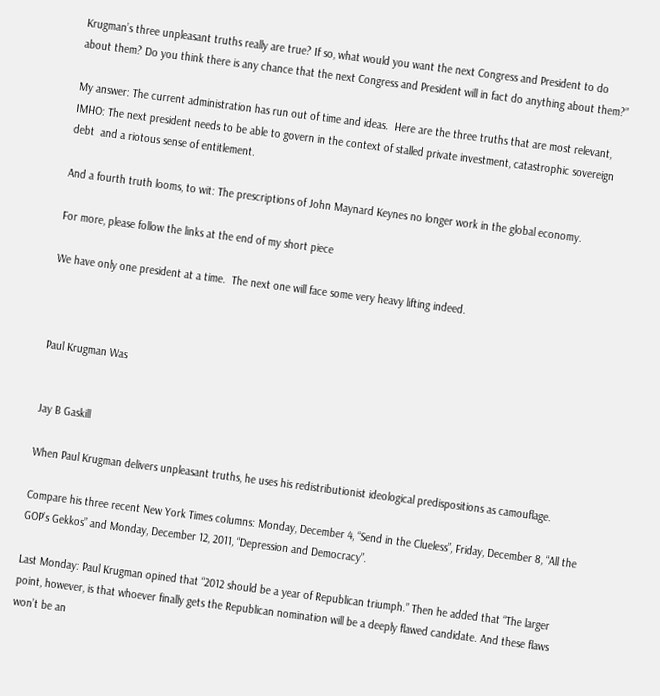Krugman’s three unpleasant truths really are true? If so, what would you want the next Congress and President to do about them? Do you think there is any chance that the next Congress and President will in fact do anything about them?”

My answer: The current administration has run out of time and ideas.  Here are the three truths that are most relevant, IMHO: The next president needs to be able to govern in the context of stalled private investment, catastrophic sovereign debt  and a riotous sense of entitlement.

And a fourth truth looms, to wit: The prescriptions of John Maynard Keynes no longer work in the global economy.

For more, please follow the links at the end of my short piece

We have only one president at a time.  The next one will face some very heavy lifting indeed.



Paul Krugman Was


Jay B Gaskill

When Paul Krugman delivers unpleasant truths, he uses his redistributionist ideological predispositions as camouflage.

Compare his three recent New York Times columns: Monday, December 4, “Send in the Clueless”, Friday, December 8, “All the GOP’s Gekkos” and Monday, December 12, 2011, “Depression and Democracy”.

Last Monday: Paul Krugman opined that “2012 should be a year of Republican triumph.” Then he added that “The larger point, however, is that whoever finally gets the Republican nomination will be a deeply flawed candidate. And these flaws won’t be an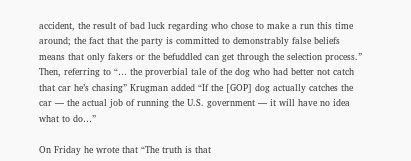accident, the result of bad luck regarding who chose to make a run this time around; the fact that the party is committed to demonstrably false beliefs means that only fakers or the befuddled can get through the selection process.” Then, referring to “… the proverbial tale of the dog who had better not catch that car he’s chasing” Krugman added “If the [GOP] dog actually catches the car — the actual job of running the U.S. government — it will have no idea what to do…”

On Friday he wrote that “The truth is that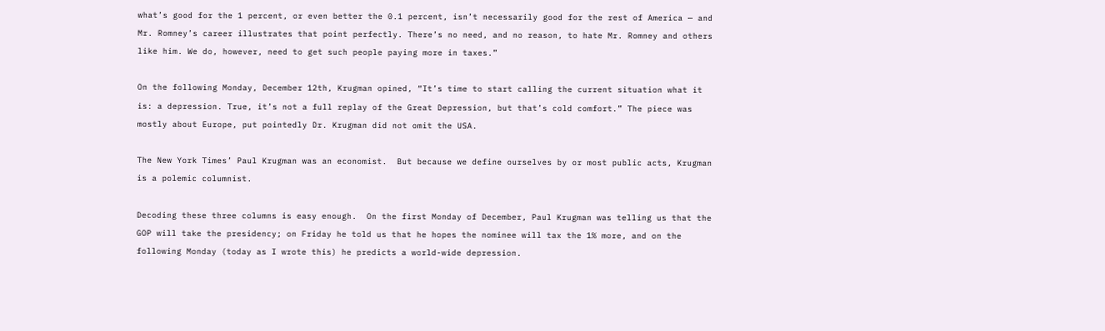what’s good for the 1 percent, or even better the 0.1 percent, isn’t necessarily good for the rest of America — and Mr. Romney’s career illustrates that point perfectly. There’s no need, and no reason, to hate Mr. Romney and others like him. We do, however, need to get such people paying more in taxes.”

On the following Monday, December 12th, Krugman opined, “It’s time to start calling the current situation what it is: a depression. True, it’s not a full replay of the Great Depression, but that’s cold comfort.” The piece was mostly about Europe, put pointedly Dr. Krugman did not omit the USA.

The New York Times’ Paul Krugman was an economist.  But because we define ourselves by or most public acts, Krugman is a polemic columnist.

Decoding these three columns is easy enough.  On the first Monday of December, Paul Krugman was telling us that the GOP will take the presidency; on Friday he told us that he hopes the nominee will tax the 1% more, and on the following Monday (today as I wrote this) he predicts a world-wide depression.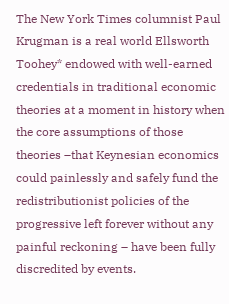The New York Times columnist Paul Krugman is a real world Ellsworth Toohey* endowed with well-earned credentials in traditional economic theories at a moment in history when the core assumptions of those theories –that Keynesian economics could painlessly and safely fund the redistributionist policies of the progressive left forever without any painful reckoning – have been fully discredited by events.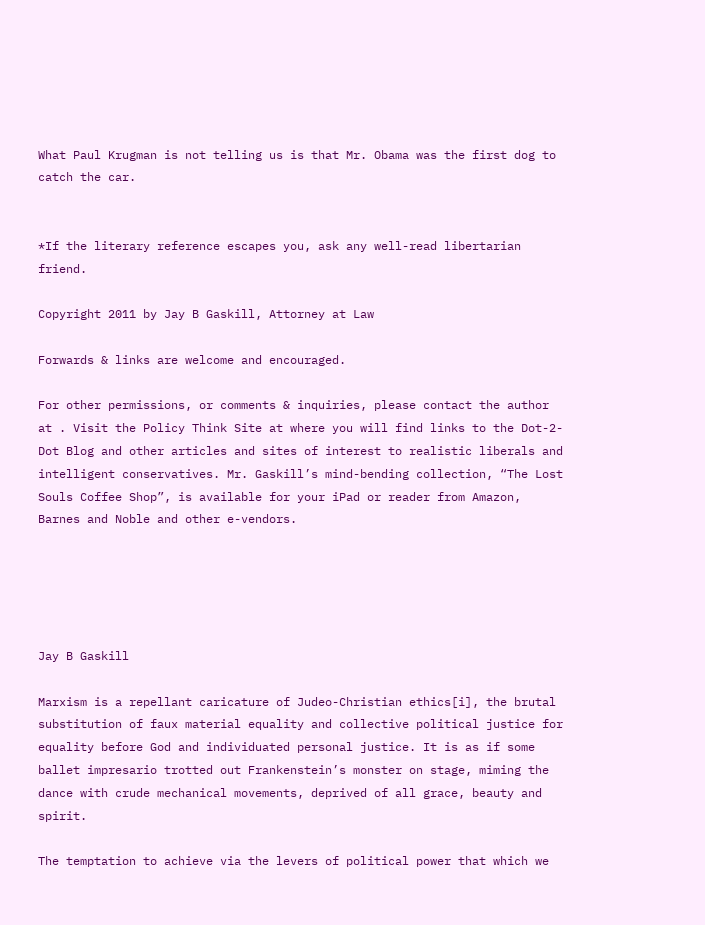What Paul Krugman is not telling us is that Mr. Obama was the first dog to catch the car.


*If the literary reference escapes you, ask any well-read libertarian friend.

Copyright 2011 by Jay B Gaskill, Attorney at Law

Forwards & links are welcome and encouraged.

For other permissions, or comments & inquiries, please contact the author at . Visit the Policy Think Site at where you will find links to the Dot-2-Dot Blog and other articles and sites of interest to realistic liberals and intelligent conservatives. Mr. Gaskill’s mind-bending collection, “The Lost Souls Coffee Shop”, is available for your iPad or reader from Amazon, Barnes and Noble and other e-vendors.





Jay B Gaskill

Marxism is a repellant caricature of Judeo-Christian ethics[i], the brutal substitution of faux material equality and collective political justice for equality before God and individuated personal justice. It is as if some ballet impresario trotted out Frankenstein’s monster on stage, miming the dance with crude mechanical movements, deprived of all grace, beauty and spirit.

The temptation to achieve via the levers of political power that which we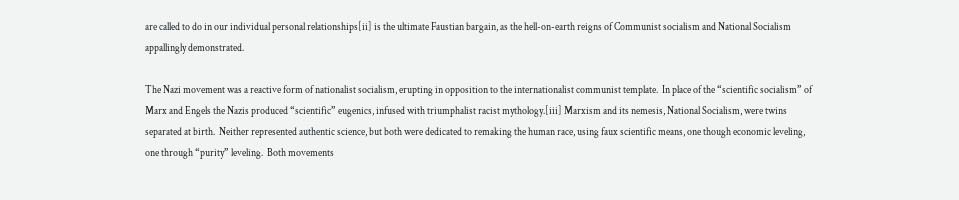are called to do in our individual personal relationships[ii] is the ultimate Faustian bargain, as the hell-on-earth reigns of Communist socialism and National Socialism appallingly demonstrated.

The Nazi movement was a reactive form of nationalist socialism, erupting in opposition to the internationalist communist template.  In place of the “scientific socialism” of Marx and Engels the Nazis produced “scientific” eugenics, infused with triumphalist racist mythology.[iii] Marxism and its nemesis, National Socialism, were twins separated at birth.  Neither represented authentic science, but both were dedicated to remaking the human race, using faux scientific means, one though economic leveling, one through “purity” leveling.  Both movements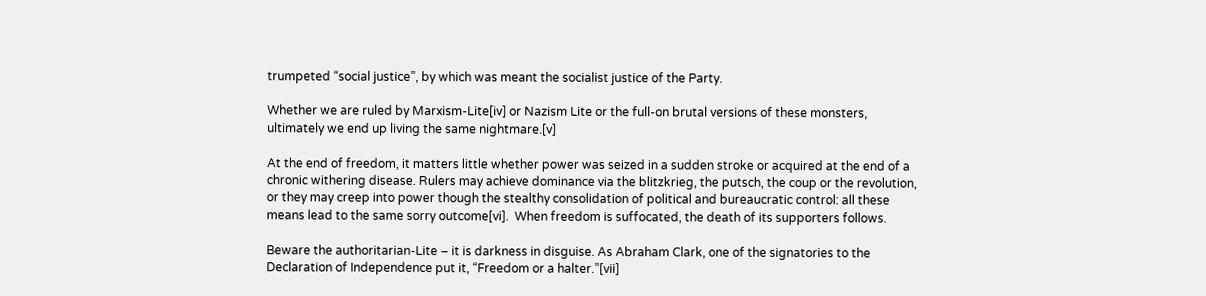trumpeted “social justice”, by which was meant the socialist justice of the Party.

Whether we are ruled by Marxism-Lite[iv] or Nazism Lite or the full-on brutal versions of these monsters, ultimately we end up living the same nightmare.[v]

At the end of freedom, it matters little whether power was seized in a sudden stroke or acquired at the end of a chronic withering disease. Rulers may achieve dominance via the blitzkrieg, the putsch, the coup or the revolution, or they may creep into power though the stealthy consolidation of political and bureaucratic control: all these means lead to the same sorry outcome[vi].  When freedom is suffocated, the death of its supporters follows.

Beware the authoritarian-Lite – it is darkness in disguise. As Abraham Clark, one of the signatories to the Declaration of Independence put it, “Freedom or a halter.”[vii]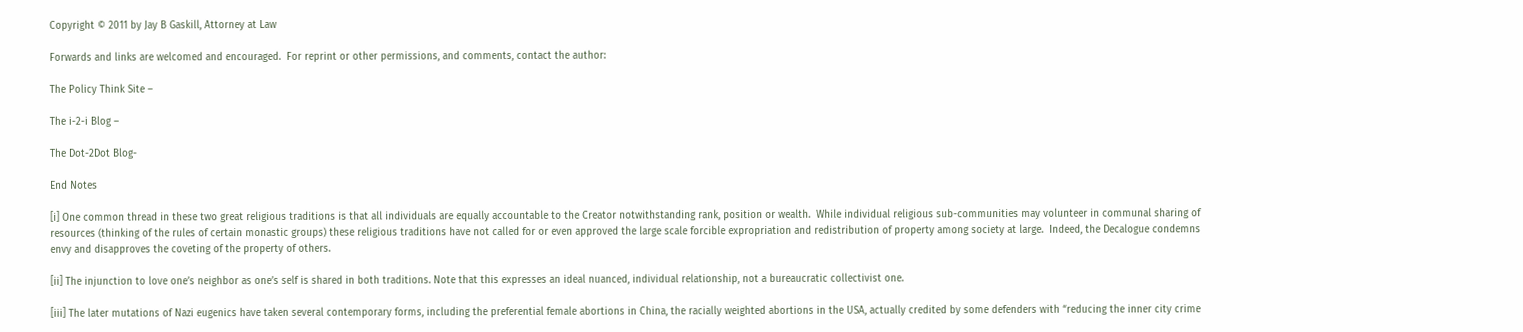Copyright © 2011 by Jay B Gaskill, Attorney at Law

Forwards and links are welcomed and encouraged.  For reprint or other permissions, and comments, contact the author:

The Policy Think Site –

The i-2-i Blog –

The Dot-2Dot Blog-

End Notes

[i] One common thread in these two great religious traditions is that all individuals are equally accountable to the Creator notwithstanding rank, position or wealth.  While individual religious sub-communities may volunteer in communal sharing of resources (thinking of the rules of certain monastic groups) these religious traditions have not called for or even approved the large scale forcible expropriation and redistribution of property among society at large.  Indeed, the Decalogue condemns envy and disapproves the coveting of the property of others.

[ii] The injunction to love one’s neighbor as one’s self is shared in both traditions. Note that this expresses an ideal nuanced, individual relationship, not a bureaucratic collectivist one.

[iii] The later mutations of Nazi eugenics have taken several contemporary forms, including the preferential female abortions in China, the racially weighted abortions in the USA, actually credited by some defenders with “reducing the inner city crime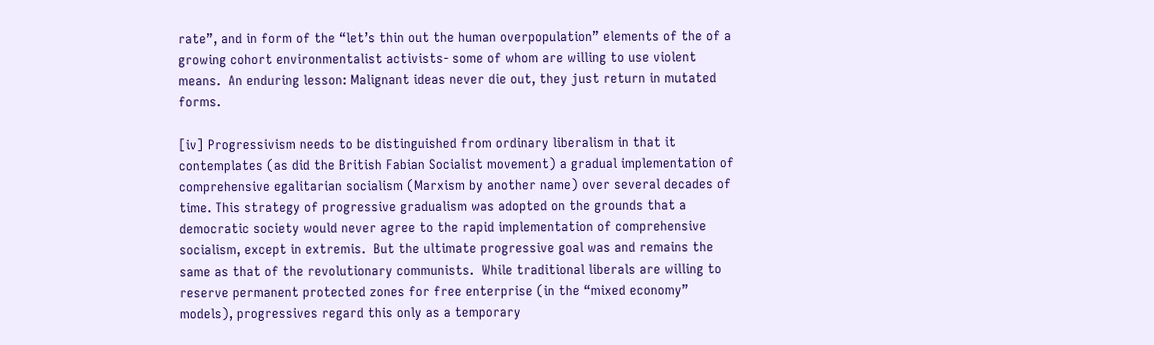rate”, and in form of the “let’s thin out the human overpopulation” elements of the of a growing cohort environmentalist activists- some of whom are willing to use violent means.  An enduring lesson: Malignant ideas never die out, they just return in mutated forms.

[iv] Progressivism needs to be distinguished from ordinary liberalism in that it contemplates (as did the British Fabian Socialist movement) a gradual implementation of comprehensive egalitarian socialism (Marxism by another name) over several decades of time. This strategy of progressive gradualism was adopted on the grounds that a democratic society would never agree to the rapid implementation of comprehensive socialism, except in extremis.  But the ultimate progressive goal was and remains the same as that of the revolutionary communists.  While traditional liberals are willing to reserve permanent protected zones for free enterprise (in the “mixed economy” models), progressives regard this only as a temporary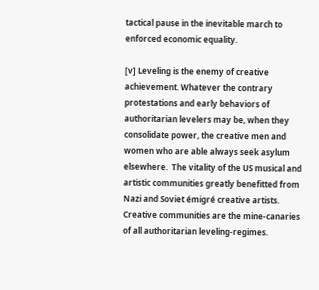tactical pause in the inevitable march to enforced economic equality.

[v] Leveling is the enemy of creative achievement. Whatever the contrary protestations and early behaviors of authoritarian levelers may be, when they consolidate power, the creative men and women who are able always seek asylum elsewhere.  The vitality of the US musical and artistic communities greatly benefitted from Nazi and Soviet émigré creative artists. Creative communities are the mine-canaries of all authoritarian leveling-regimes.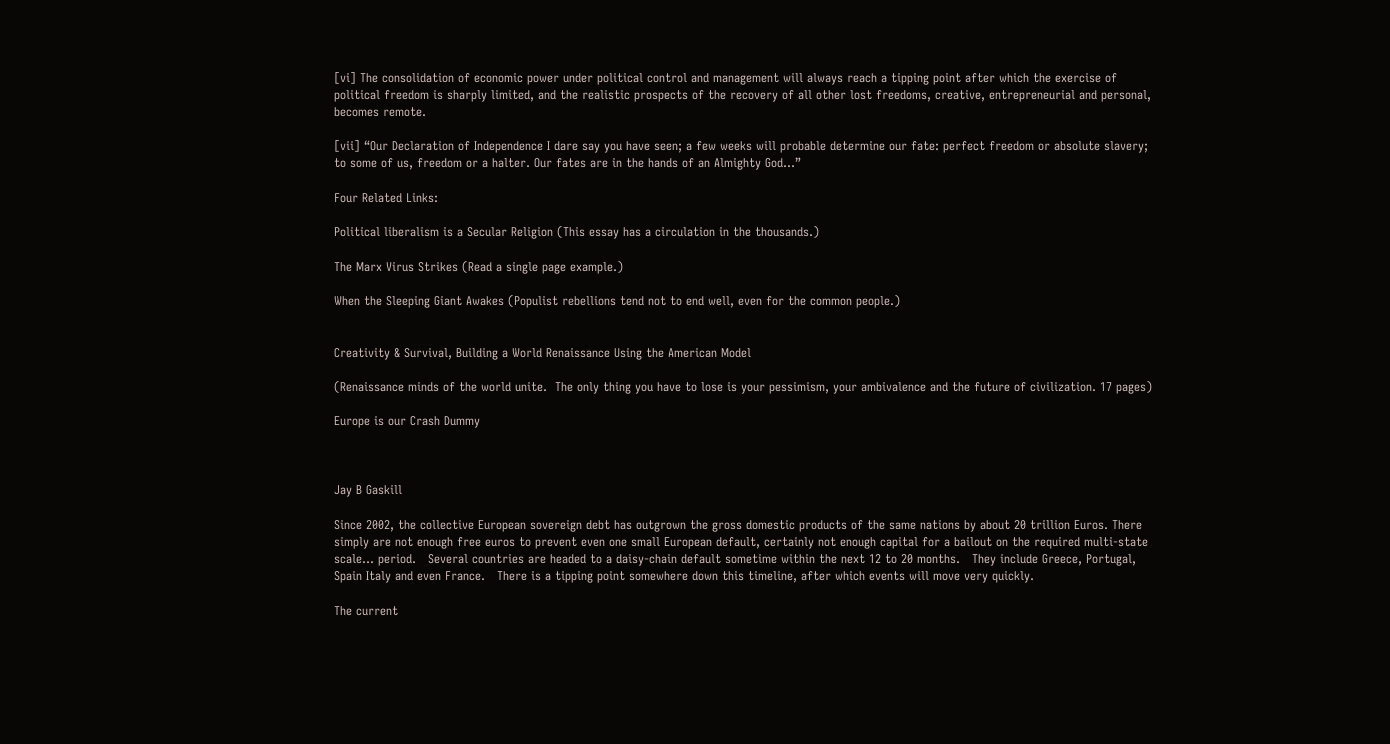[vi] The consolidation of economic power under political control and management will always reach a tipping point after which the exercise of political freedom is sharply limited, and the realistic prospects of the recovery of all other lost freedoms, creative, entrepreneurial and personal, becomes remote.

[vii] “Our Declaration of Independence I dare say you have seen; a few weeks will probable determine our fate: perfect freedom or absolute slavery; to some of us, freedom or a halter. Our fates are in the hands of an Almighty God…”

Four Related Links:

Political liberalism is a Secular Religion (This essay has a circulation in the thousands.)

The Marx Virus Strikes (Read a single page example.)

When the Sleeping Giant Awakes (Populist rebellions tend not to end well, even for the common people.)


Creativity & Survival, Building a World Renaissance Using the American Model

(Renaissance minds of the world unite.  The only thing you have to lose is your pessimism, your ambivalence and the future of civilization. 17 pages)

Europe is our Crash Dummy



Jay B Gaskill

Since 2002, the collective European sovereign debt has outgrown the gross domestic products of the same nations by about 20 trillion Euros. There simply are not enough free euros to prevent even one small European default, certainly not enough capital for a bailout on the required multi-state scale… period.   Several countries are headed to a daisy-chain default sometime within the next 12 to 20 months.   They include Greece, Portugal, Spain Italy and even France.   There is a tipping point somewhere down this timeline, after which events will move very quickly.

The current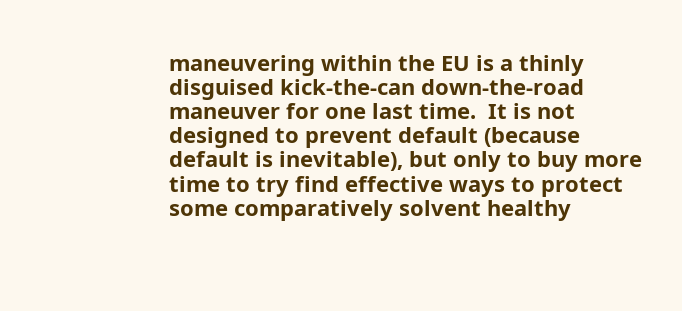maneuvering within the EU is a thinly disguised kick-the-can down-the-road maneuver for one last time.  It is not designed to prevent default (because default is inevitable), but only to buy more time to try find effective ways to protect some comparatively solvent healthy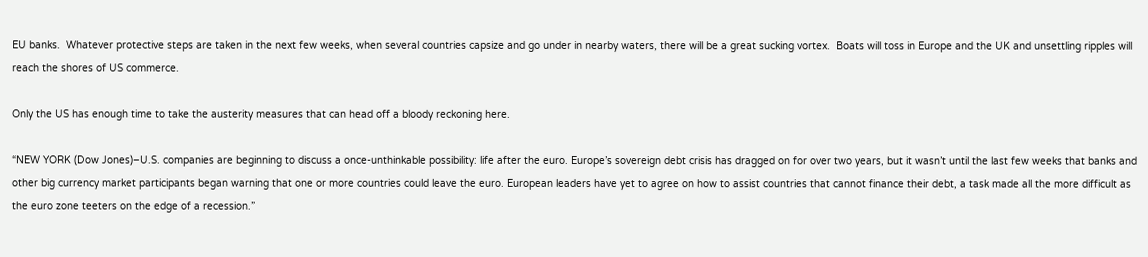EU banks.  Whatever protective steps are taken in the next few weeks, when several countries capsize and go under in nearby waters, there will be a great sucking vortex.  Boats will toss in Europe and the UK and unsettling ripples will reach the shores of US commerce.

Only the US has enough time to take the austerity measures that can head off a bloody reckoning here.

“NEW YORK (Dow Jones)–U.S. companies are beginning to discuss a once-unthinkable possibility: life after the euro. Europe’s sovereign debt crisis has dragged on for over two years, but it wasn’t until the last few weeks that banks and other big currency market participants began warning that one or more countries could leave the euro. European leaders have yet to agree on how to assist countries that cannot finance their debt, a task made all the more difficult as the euro zone teeters on the edge of a recession.”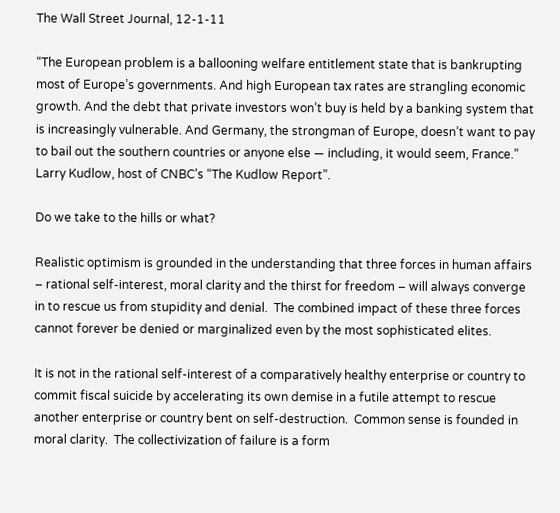The Wall Street Journal, 12-1-11

“The European problem is a ballooning welfare entitlement state that is bankrupting most of Europe’s governments. And high European tax rates are strangling economic growth. And the debt that private investors won’t buy is held by a banking system that is increasingly vulnerable. And Germany, the strongman of Europe, doesn’t want to pay to bail out the southern countries or anyone else — including, it would seem, France.” Larry Kudlow, host of CNBC’s “The Kudlow Report”.

Do we take to the hills or what?

Realistic optimism is grounded in the understanding that three forces in human affairs – rational self-interest, moral clarity and the thirst for freedom – will always converge in to rescue us from stupidity and denial.  The combined impact of these three forces cannot forever be denied or marginalized even by the most sophisticated elites.

It is not in the rational self-interest of a comparatively healthy enterprise or country to commit fiscal suicide by accelerating its own demise in a futile attempt to rescue another enterprise or country bent on self-destruction.  Common sense is founded in moral clarity.  The collectivization of failure is a form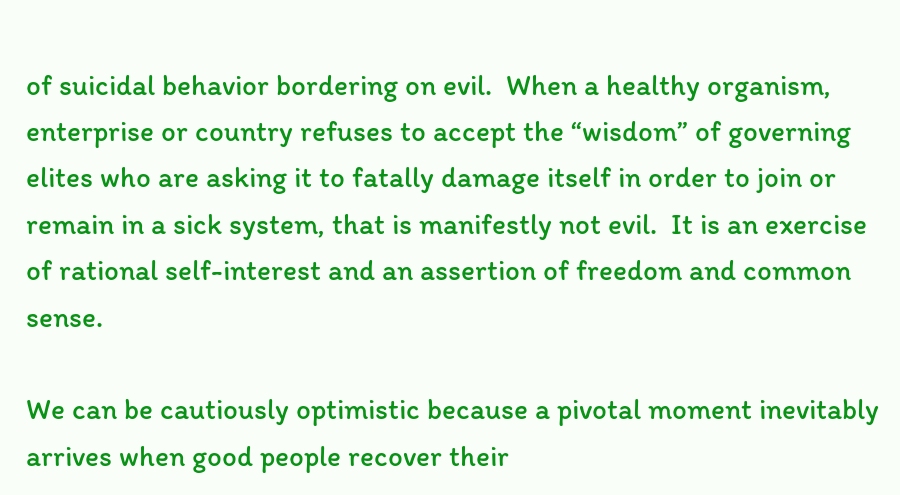of suicidal behavior bordering on evil.  When a healthy organism, enterprise or country refuses to accept the “wisdom” of governing elites who are asking it to fatally damage itself in order to join or remain in a sick system, that is manifestly not evil.  It is an exercise of rational self-interest and an assertion of freedom and common sense.

We can be cautiously optimistic because a pivotal moment inevitably arrives when good people recover their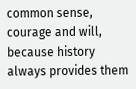common sense, courage and will, because history always provides them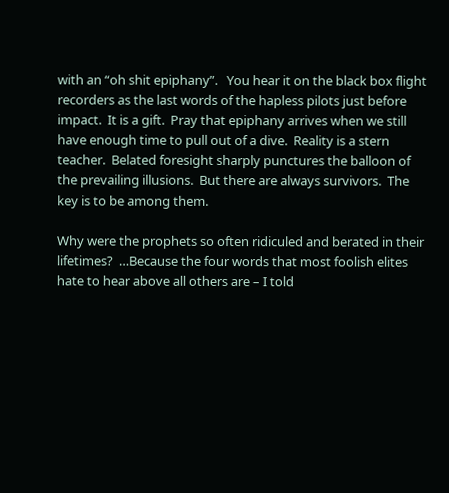with an “oh shit epiphany”.   You hear it on the black box flight recorders as the last words of the hapless pilots just before impact.  It is a gift.  Pray that epiphany arrives when we still have enough time to pull out of a dive.  Reality is a stern teacher.  Belated foresight sharply punctures the balloon of the prevailing illusions.  But there are always survivors.  The key is to be among them.

Why were the prophets so often ridiculed and berated in their lifetimes?  …Because the four words that most foolish elites hate to hear above all others are – I told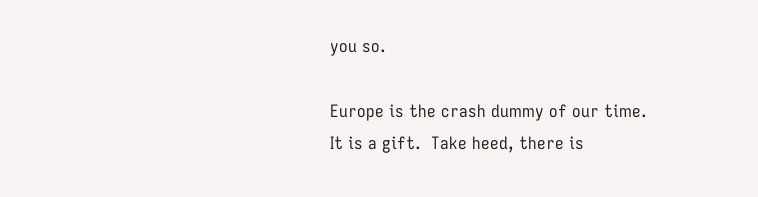you so.

Europe is the crash dummy of our time.  It is a gift.  Take heed, there is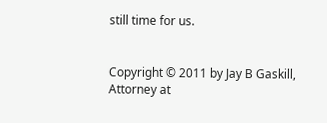still time for us.


Copyright © 2011 by Jay B Gaskill, Attorney at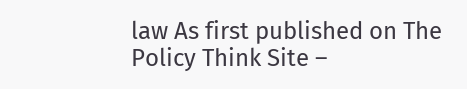law As first published on The Policy Think Site –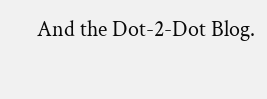And the Dot-2-Dot Blog.